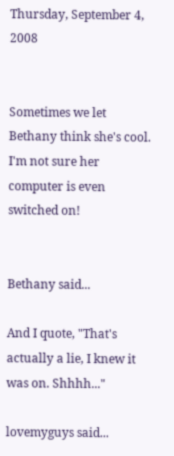Thursday, September 4, 2008


Sometimes we let Bethany think she's cool. I'm not sure her computer is even switched on!


Bethany said...

And I quote, "That's actually a lie, I knew it was on. Shhhh..."

lovemyguys said...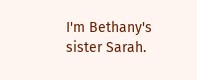I'm Bethany's sister Sarah.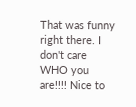That was funny right there. I don't care WHO you are!!!! Nice to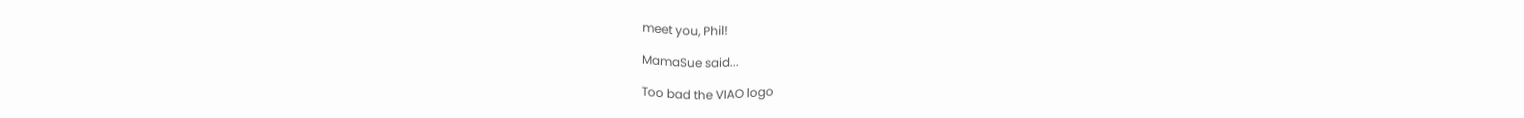meet you, Phil!

MamaSue said...

Too bad the VIAO logo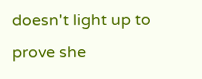doesn't light up to prove she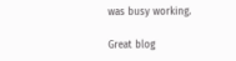was busy working.

Great blog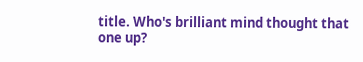title. Who's brilliant mind thought that one up?